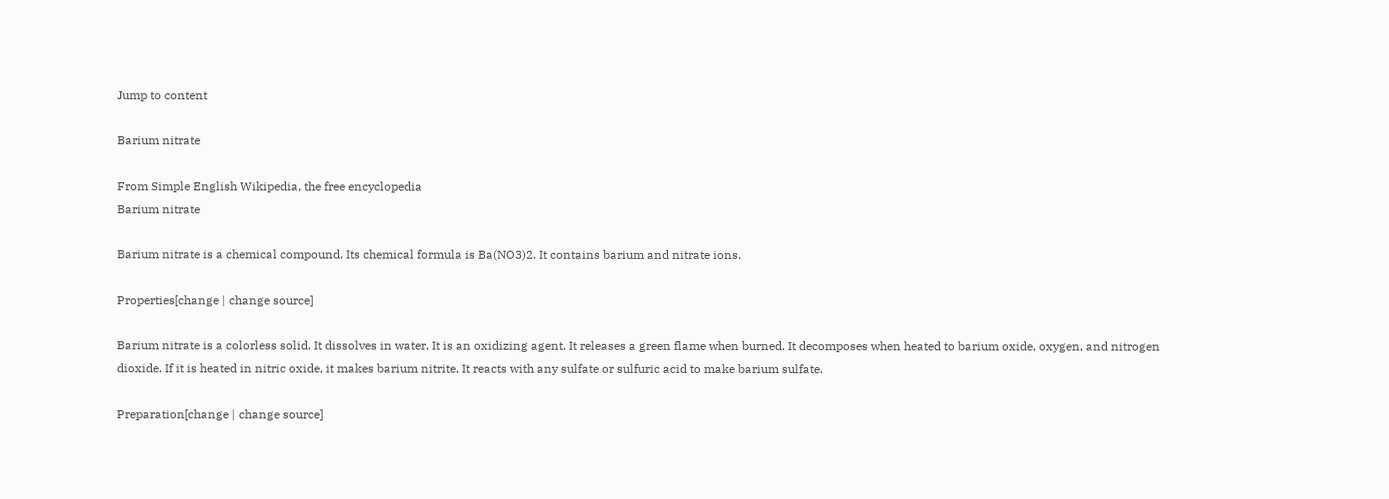Jump to content

Barium nitrate

From Simple English Wikipedia, the free encyclopedia
Barium nitrate

Barium nitrate is a chemical compound. Its chemical formula is Ba(NO3)2. It contains barium and nitrate ions.

Properties[change | change source]

Barium nitrate is a colorless solid. It dissolves in water. It is an oxidizing agent. It releases a green flame when burned. It decomposes when heated to barium oxide, oxygen, and nitrogen dioxide. If it is heated in nitric oxide, it makes barium nitrite. It reacts with any sulfate or sulfuric acid to make barium sulfate.

Preparation[change | change source]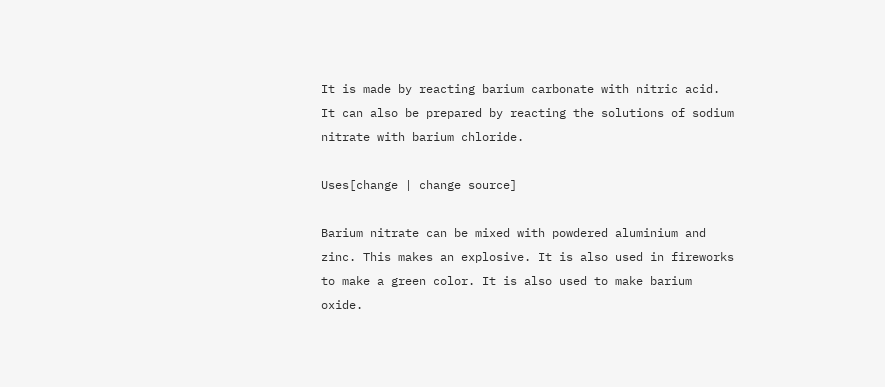It is made by reacting barium carbonate with nitric acid. It can also be prepared by reacting the solutions of sodium nitrate with barium chloride.

Uses[change | change source]

Barium nitrate can be mixed with powdered aluminium and zinc. This makes an explosive. It is also used in fireworks to make a green color. It is also used to make barium oxide.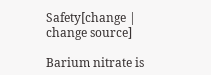Safety[change | change source]

Barium nitrate is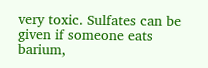very toxic. Sulfates can be given if someone eats barium,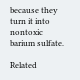because they turn it into nontoxic barium sulfate.

Related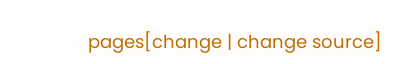pages[change | change source]